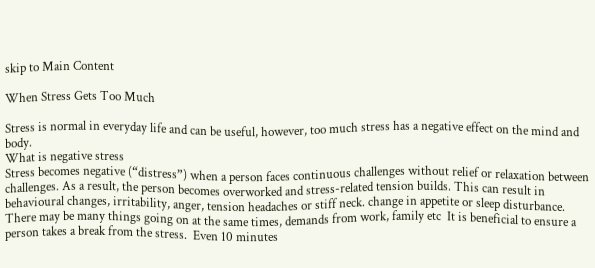skip to Main Content

When Stress Gets Too Much

Stress is normal in everyday life and can be useful, however, too much stress has a negative effect on the mind and body.
What is negative stress
Stress becomes negative (“distress”) when a person faces continuous challenges without relief or relaxation between challenges. As a result, the person becomes overworked and stress-related tension builds. This can result in behavioural changes, irritability, anger, tension headaches or stiff neck. change in appetite or sleep disturbance.
There may be many things going on at the same times, demands from work, family etc  It is beneficial to ensure a person takes a break from the stress.  Even 10 minutes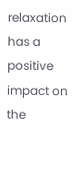relaxation has a positive impact on the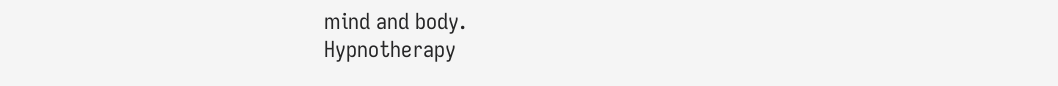mind and body.
Hypnotherapy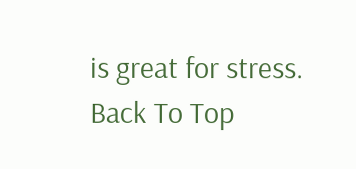is great for stress.
Back To Top